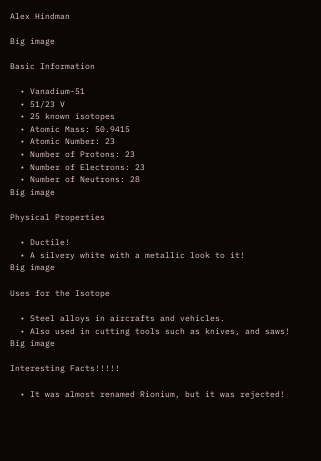Alex Hindman

Big image

Basic Information

  • Vanadium-51
  • 51/23 V
  • 25 known isotopes
  • Atomic Mass: 50.9415
  • Atomic Number: 23
  • Number of Protons: 23
  • Number of Electrons: 23
  • Number of Neutrons: 28
Big image

Physical Properties

  • Ductile!
  • A silvery white with a metallic look to it!
Big image

Uses for the Isotope

  • Steel alloys in aircrafts and vehicles.
  • Also used in cutting tools such as knives, and saws!
Big image

Interesting Facts!!!!!

  • It was almost renamed Rionium, but it was rejected!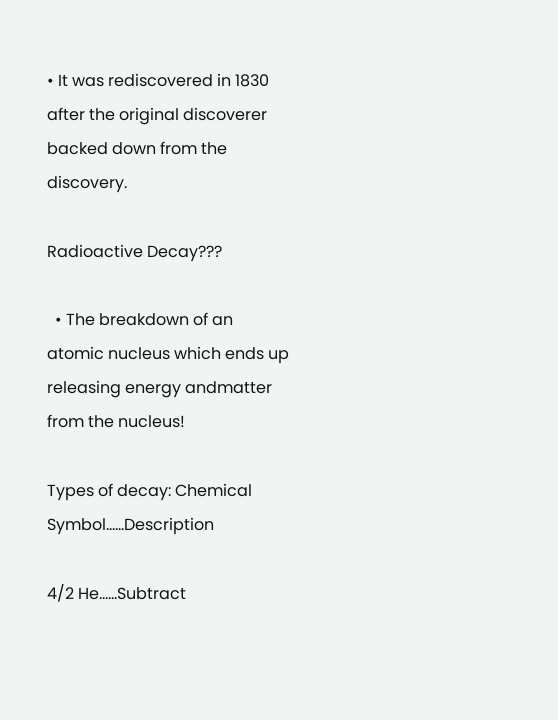• It was rediscovered in 1830 after the original discoverer backed down from the discovery.

Radioactive Decay???

  • The breakdown of an atomic nucleus which ends up releasing energy andmatter from the nucleus!

Types of decay: Chemical Symbol……Description

4/2 He……Subtract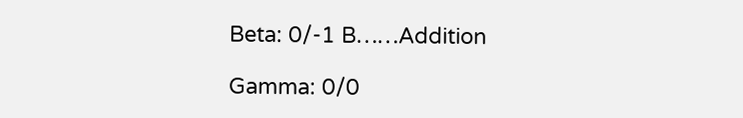Beta: 0/-1 B……Addition

Gamma: 0/0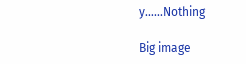y…...Nothing

Big image